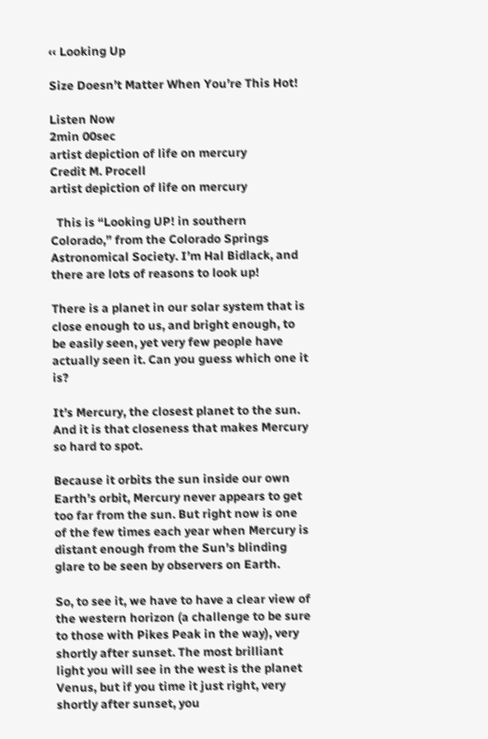‹‹ Looking Up

Size Doesn’t Matter When You’re This Hot!

Listen Now
2min 00sec
artist depiction of life on mercury
Credit M. Procell
artist depiction of life on mercury

  This is “Looking UP! in southern Colorado,” from the Colorado Springs Astronomical Society. I’m Hal Bidlack, and there are lots of reasons to look up!

There is a planet in our solar system that is close enough to us, and bright enough, to be easily seen, yet very few people have actually seen it. Can you guess which one it is?

It’s Mercury, the closest planet to the sun. And it is that closeness that makes Mercury so hard to spot.

Because it orbits the sun inside our own Earth’s orbit, Mercury never appears to get too far from the sun. But right now is one of the few times each year when Mercury is distant enough from the Sun’s blinding glare to be seen by observers on Earth.

So, to see it, we have to have a clear view of the western horizon (a challenge to be sure to those with Pikes Peak in the way), very shortly after sunset. The most brilliant light you will see in the west is the planet Venus, but if you time it just right, very shortly after sunset, you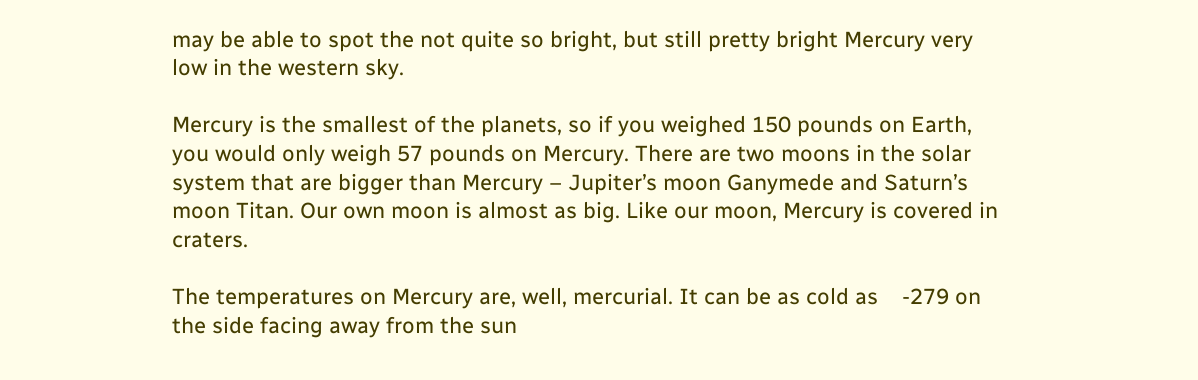may be able to spot the not quite so bright, but still pretty bright Mercury very low in the western sky.

Mercury is the smallest of the planets, so if you weighed 150 pounds on Earth, you would only weigh 57 pounds on Mercury. There are two moons in the solar system that are bigger than Mercury – Jupiter’s moon Ganymede and Saturn’s moon Titan. Our own moon is almost as big. Like our moon, Mercury is covered in craters.

The temperatures on Mercury are, well, mercurial. It can be as cold as    -279 on the side facing away from the sun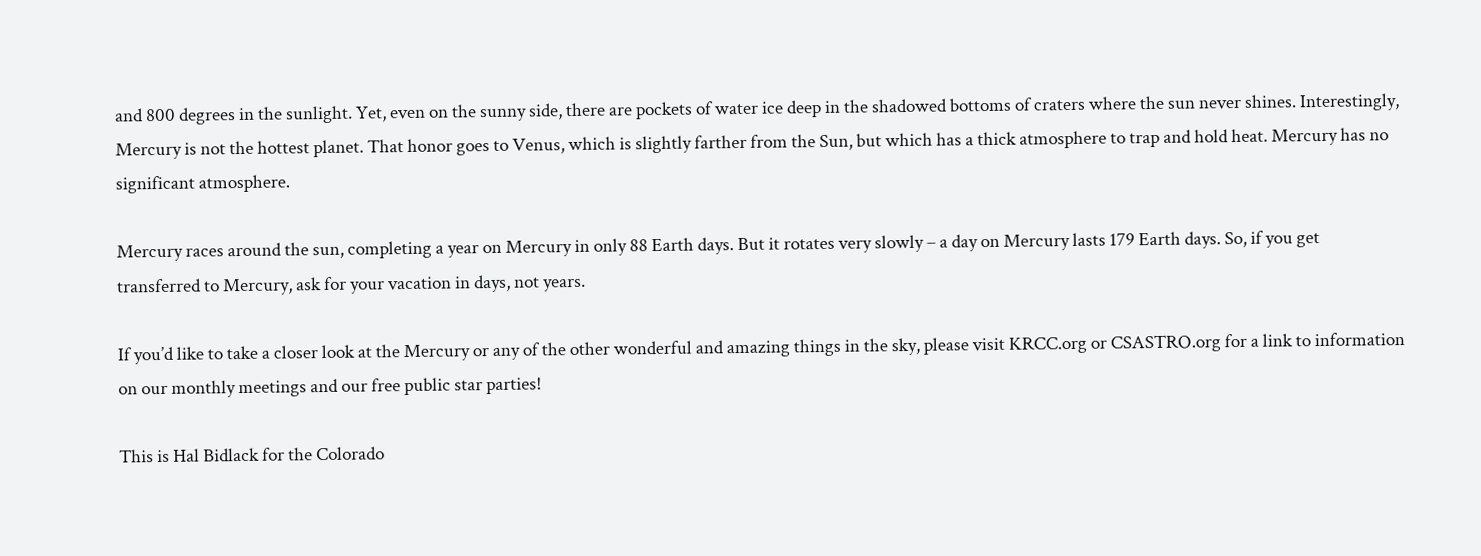and 800 degrees in the sunlight. Yet, even on the sunny side, there are pockets of water ice deep in the shadowed bottoms of craters where the sun never shines. Interestingly, Mercury is not the hottest planet. That honor goes to Venus, which is slightly farther from the Sun, but which has a thick atmosphere to trap and hold heat. Mercury has no significant atmosphere.

Mercury races around the sun, completing a year on Mercury in only 88 Earth days. But it rotates very slowly – a day on Mercury lasts 179 Earth days. So, if you get transferred to Mercury, ask for your vacation in days, not years.

If you’d like to take a closer look at the Mercury or any of the other wonderful and amazing things in the sky, please visit KRCC.org or CSASTRO.org for a link to information on our monthly meetings and our free public star parties!

This is Hal Bidlack for the Colorado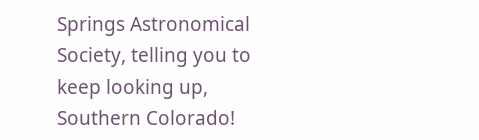Springs Astronomical Society, telling you to keep looking up, Southern Colorado!